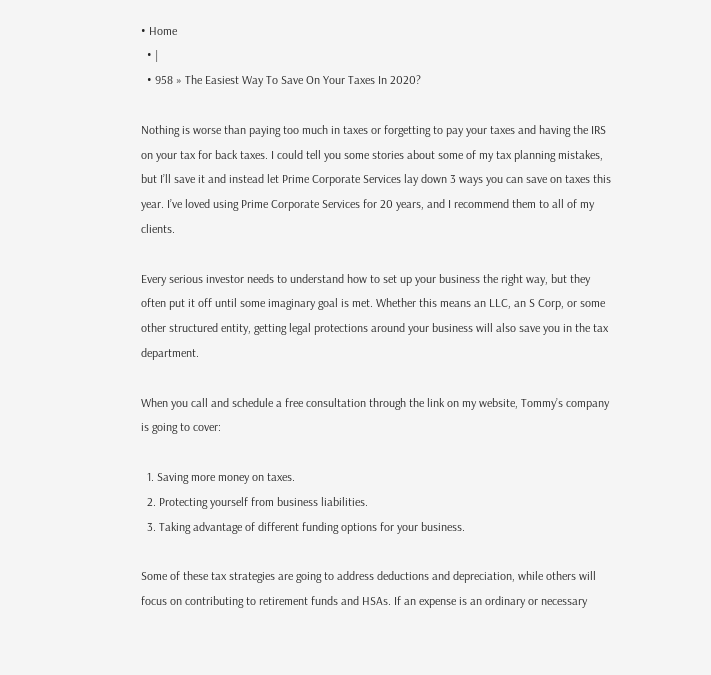• Home
  • |
  • 958 » The Easiest Way To Save On Your Taxes In 2020?

Nothing is worse than paying too much in taxes or forgetting to pay your taxes and having the IRS on your tax for back taxes. I could tell you some stories about some of my tax planning mistakes, but I’ll save it and instead let Prime Corporate Services lay down 3 ways you can save on taxes this year. I’ve loved using Prime Corporate Services for 20 years, and I recommend them to all of my clients.

Every serious investor needs to understand how to set up your business the right way, but they often put it off until some imaginary goal is met. Whether this means an LLC, an S Corp, or some other structured entity, getting legal protections around your business will also save you in the tax department.

When you call and schedule a free consultation through the link on my website, Tommy’s company is going to cover:

  1. Saving more money on taxes.
  2. Protecting yourself from business liabilities.
  3. Taking advantage of different funding options for your business.

Some of these tax strategies are going to address deductions and depreciation, while others will focus on contributing to retirement funds and HSAs. If an expense is an ordinary or necessary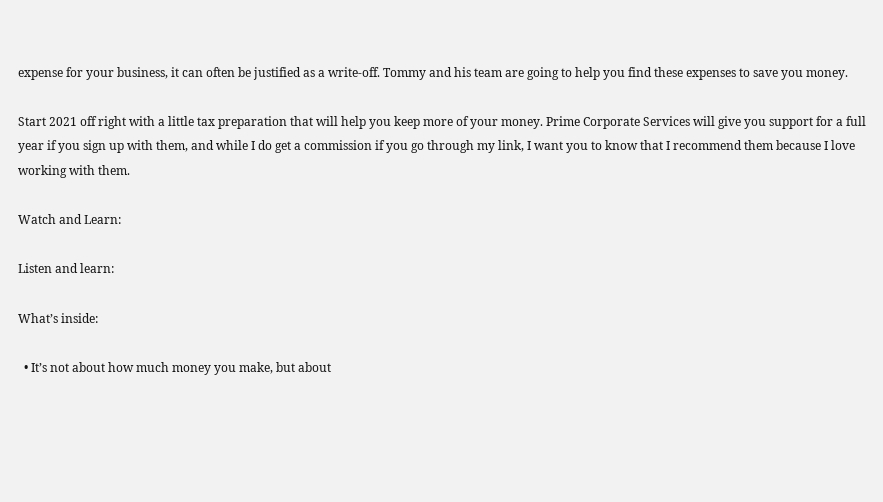expense for your business, it can often be justified as a write-off. Tommy and his team are going to help you find these expenses to save you money.

Start 2021 off right with a little tax preparation that will help you keep more of your money. Prime Corporate Services will give you support for a full year if you sign up with them, and while I do get a commission if you go through my link, I want you to know that I recommend them because I love working with them.

Watch and Learn:

Listen and learn:

What’s inside:

  • It’s not about how much money you make, but about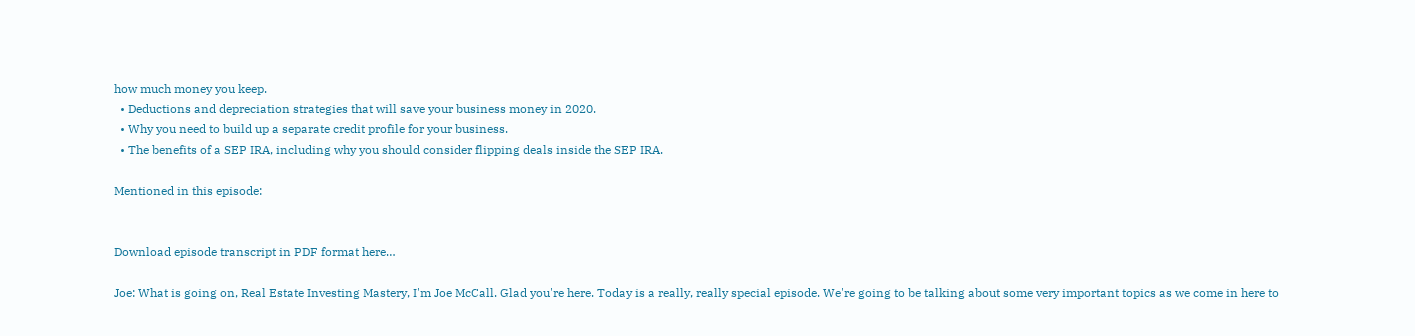how much money you keep.
  • Deductions and depreciation strategies that will save your business money in 2020.
  • Why you need to build up a separate credit profile for your business.
  • The benefits of a SEP IRA, including why you should consider flipping deals inside the SEP IRA.

Mentioned in this episode:


Download episode transcript in PDF format here…

Joe: What is going on, Real Estate Investing Mastery, I'm Joe McCall. Glad you're here. Today is a really, really special episode. We're going to be talking about some very important topics as we come in here to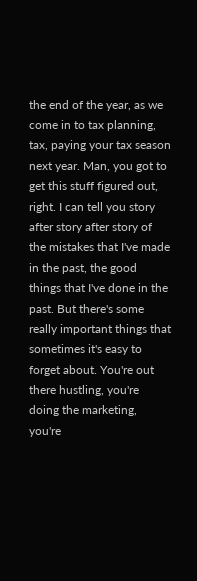the end of the year, as we come in to tax planning, tax, paying your tax season next year. Man, you got to get this stuff figured out, right. I can tell you story after story after story of the mistakes that I've made in the past, the good things that I've done in the past. But there's some really important things that sometimes it's easy to forget about. You're out there hustling, you're doing the marketing, you're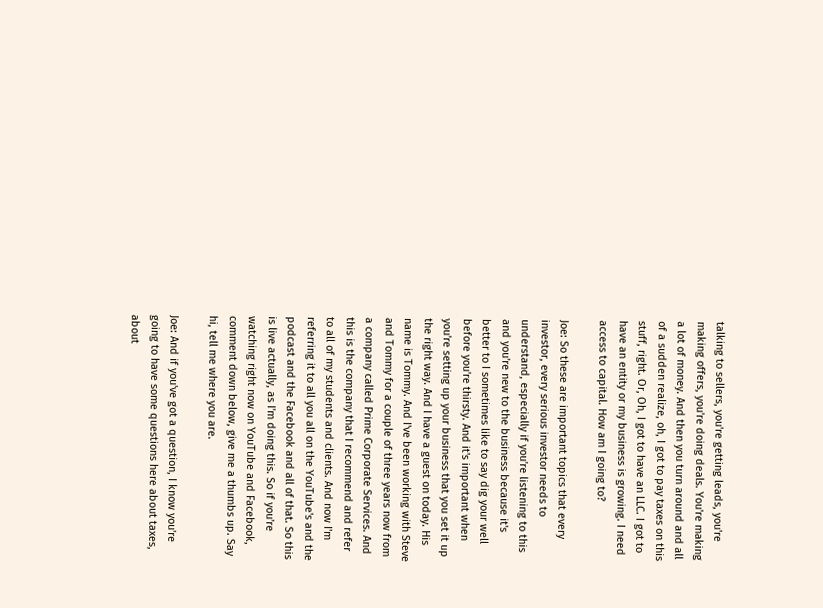talking to sellers, you're getting leads, you're making offers, you're doing deals. You're making a lot of money. And then you turn around and all of a sudden realize, oh, I got to pay taxes on this stuff, right. Or, Oh, I got to have an LLC. I got to have an entity or my business is growing. I need access to capital. How am I going to?

Joe: So these are important topics that every investor, every serious investor needs to understand, especially if you're listening to this and you're new to the business because it's better to I sometimes like to say dig your well before you're thirsty. And it's important when you're setting up your business that you set it up the right way. And I have a guest on today. His name is Tommy. And I've been working with Steve and Tommy for a couple of three years now from a company called Prime Corporate Services. And this is the company that I recommend and refer to all of my students and clients. And now I'm referring it to all you all on the YouTube's and the podcast and the Facebook and all of that. So this is live actually, as I'm doing this. So if you're watching right now on YouTube and Facebook, comment down below, give me a thumbs up. Say hi, tell me where you are.

Joe: And if you've got a question, I know you're going to have some questions here about taxes, about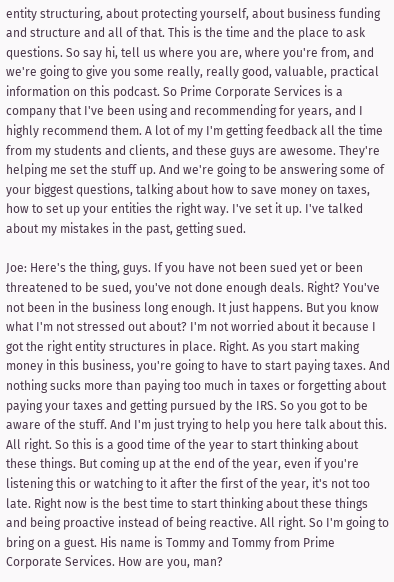entity structuring, about protecting yourself, about business funding and structure and all of that. This is the time and the place to ask questions. So say hi, tell us where you are, where you're from, and we're going to give you some really, really good, valuable, practical information on this podcast. So Prime Corporate Services is a company that I've been using and recommending for years, and I highly recommend them. A lot of my I'm getting feedback all the time from my students and clients, and these guys are awesome. They're helping me set the stuff up. And we're going to be answering some of your biggest questions, talking about how to save money on taxes, how to set up your entities the right way. I've set it up. I've talked about my mistakes in the past, getting sued.

Joe: Here's the thing, guys. If you have not been sued yet or been threatened to be sued, you've not done enough deals. Right? You've not been in the business long enough. It just happens. But you know what I'm not stressed out about? I'm not worried about it because I got the right entity structures in place. Right. As you start making money in this business, you're going to have to start paying taxes. And nothing sucks more than paying too much in taxes or forgetting about paying your taxes and getting pursued by the IRS. So you got to be aware of the stuff. And I'm just trying to help you here talk about this. All right. So this is a good time of the year to start thinking about these things. But coming up at the end of the year, even if you're listening this or watching to it after the first of the year, it's not too late. Right now is the best time to start thinking about these things and being proactive instead of being reactive. All right. So I'm going to bring on a guest. His name is Tommy and Tommy from Prime Corporate Services. How are you, man?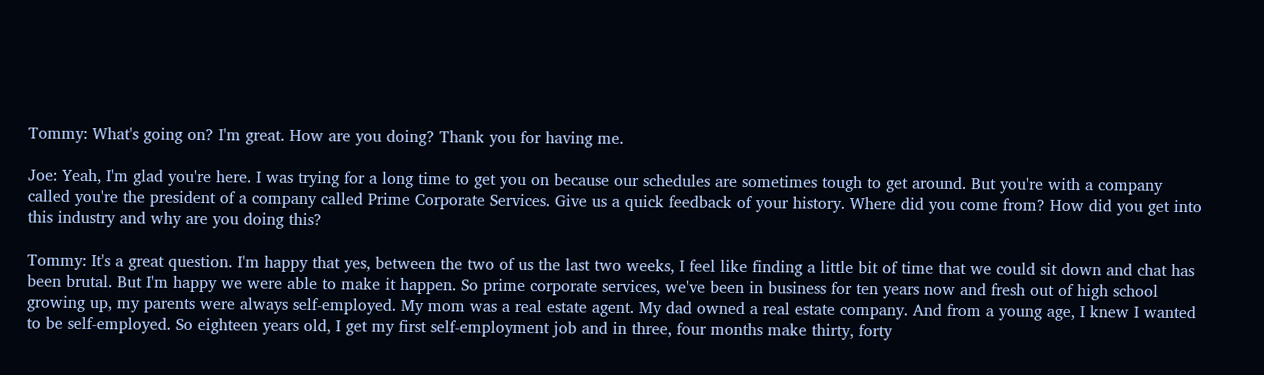Tommy: What's going on? I'm great. How are you doing? Thank you for having me.

Joe: Yeah, I'm glad you're here. I was trying for a long time to get you on because our schedules are sometimes tough to get around. But you're with a company called you're the president of a company called Prime Corporate Services. Give us a quick feedback of your history. Where did you come from? How did you get into this industry and why are you doing this?

Tommy: It's a great question. I'm happy that yes, between the two of us the last two weeks, I feel like finding a little bit of time that we could sit down and chat has been brutal. But I'm happy we were able to make it happen. So prime corporate services, we've been in business for ten years now and fresh out of high school growing up, my parents were always self-employed. My mom was a real estate agent. My dad owned a real estate company. And from a young age, I knew I wanted to be self-employed. So eighteen years old, I get my first self-employment job and in three, four months make thirty, forty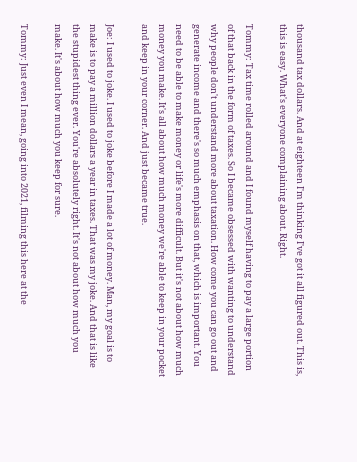thousand tax dollars. And at eighteen I'm thinking I've got it all figured out. This is, this is easy. What's everyone complaining about. Right.

Tommy: Tax time rolled around and I found myself having to pay a large portion of that back in the form of taxes. So I became obsessed with wanting to understand why people don't understand more about taxation. How come you can go out and generate income and there's so much emphasis on that, which is important. You need to be able to make money or life's more difficult. But it's not about how much money you make. It's all about how much money we're able to keep in your pocket and keep in your corner. And just became true.

Joe: I used to joke. I used to joke before I made a lot of money. Man, my goal is to make is to pay a million dollars a year in taxes. That was my joke. And that is like the stupidest thing ever. You're absolutely right. It's not about how much you make. It's about how much you keep for sure.

Tommy: Just even I mean, going into 2021, filming this here at the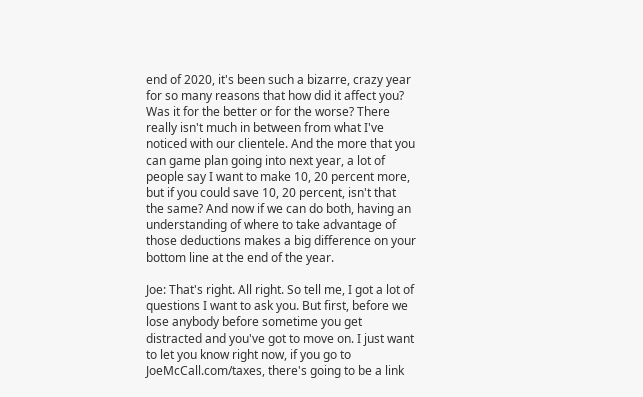end of 2020, it's been such a bizarre, crazy year for so many reasons that how did it affect you? Was it for the better or for the worse? There really isn't much in between from what I've noticed with our clientele. And the more that you can game plan going into next year, a lot of people say I want to make 10, 20 percent more, but if you could save 10, 20 percent, isn't that the same? And now if we can do both, having an understanding of where to take advantage of those deductions makes a big difference on your bottom line at the end of the year.

Joe: That's right. All right. So tell me, I got a lot of questions I want to ask you. But first, before we lose anybody before sometime you get distracted and you've got to move on. I just want to let you know right now, if you go to JoeMcCall.com/taxes, there's going to be a link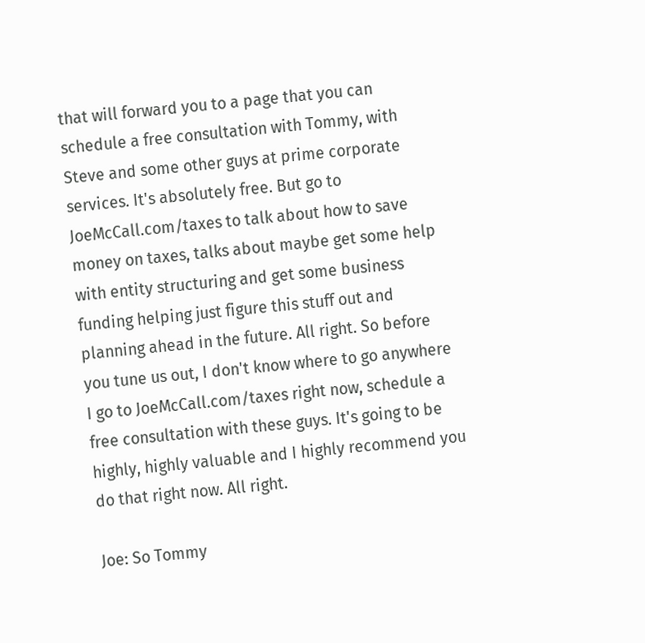that will forward you to a page that you can schedule a free consultation with Tommy, with Steve and some other guys at prime corporate services. It's absolutely free. But go to JoeMcCall.com/taxes to talk about how to save money on taxes, talks about maybe get some help with entity structuring and get some business funding helping just figure this stuff out and planning ahead in the future. All right. So before you tune us out, I don't know where to go anywhere I go to JoeMcCall.com/taxes right now, schedule a free consultation with these guys. It's going to be highly, highly valuable and I highly recommend you do that right now. All right.

Joe: So Tommy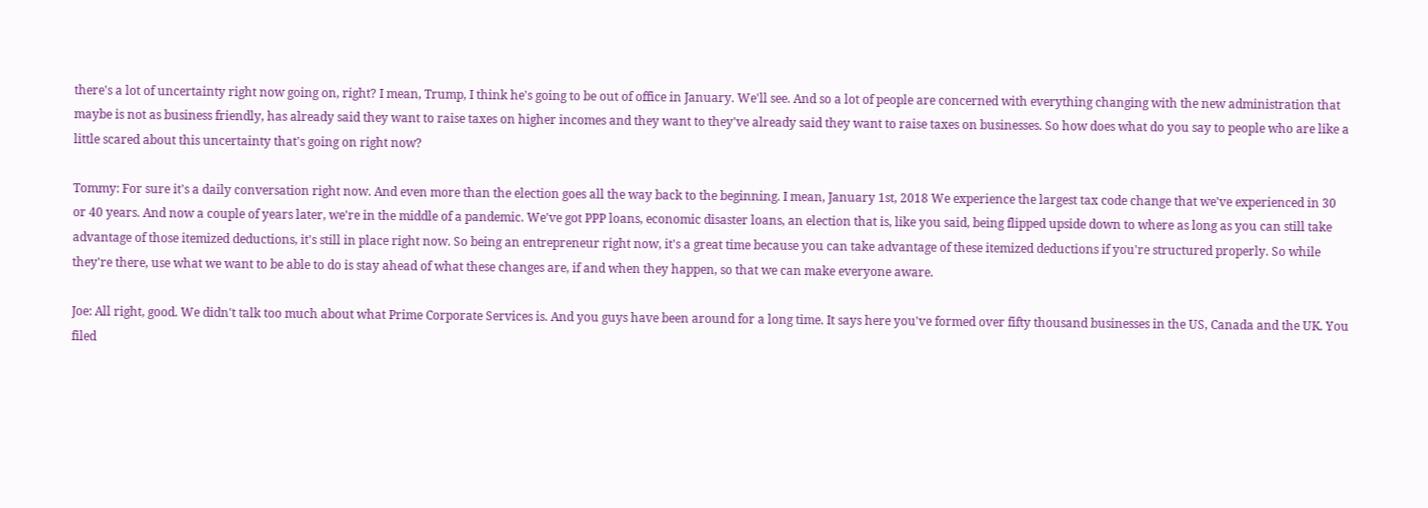there's a lot of uncertainty right now going on, right? I mean, Trump, I think he's going to be out of office in January. We'll see. And so a lot of people are concerned with everything changing with the new administration that maybe is not as business friendly, has already said they want to raise taxes on higher incomes and they want to they've already said they want to raise taxes on businesses. So how does what do you say to people who are like a little scared about this uncertainty that's going on right now?

Tommy: For sure it's a daily conversation right now. And even more than the election goes all the way back to the beginning. I mean, January 1st, 2018 We experience the largest tax code change that we've experienced in 30 or 40 years. And now a couple of years later, we're in the middle of a pandemic. We've got PPP loans, economic disaster loans, an election that is, like you said, being flipped upside down to where as long as you can still take advantage of those itemized deductions, it's still in place right now. So being an entrepreneur right now, it's a great time because you can take advantage of these itemized deductions if you're structured properly. So while they're there, use what we want to be able to do is stay ahead of what these changes are, if and when they happen, so that we can make everyone aware.

Joe: All right, good. We didn't talk too much about what Prime Corporate Services is. And you guys have been around for a long time. It says here you've formed over fifty thousand businesses in the US, Canada and the UK. You filed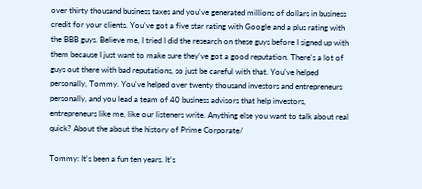over thirty thousand business taxes and you've generated millions of dollars in business credit for your clients. You've got a five star rating with Google and a plus rating with the BBB guys. Believe me, I tried I did the research on these guys before I signed up with them because I just want to make sure they've got a good reputation. There's a lot of guys out there with bad reputations, so just be careful with that. You've helped personally, Tommy. You've helped over twenty thousand investors and entrepreneurs personally, and you lead a team of 40 business advisors that help investors, entrepreneurs like me, like our listeners write. Anything else you want to talk about real quick? About the about the history of Prime Corporate/

Tommy: It's been a fun ten years. It's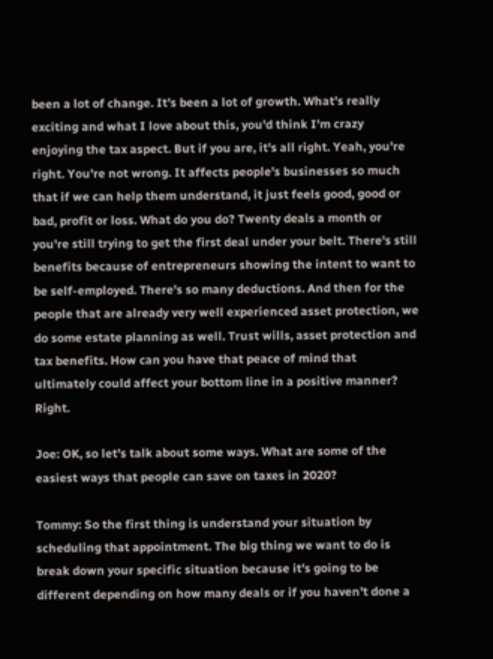been a lot of change. It's been a lot of growth. What's really exciting and what I love about this, you'd think I'm crazy enjoying the tax aspect. But if you are, it's all right. Yeah, you're right. You're not wrong. It affects people's businesses so much that if we can help them understand, it just feels good, good or bad, profit or loss. What do you do? Twenty deals a month or you're still trying to get the first deal under your belt. There's still benefits because of entrepreneurs showing the intent to want to be self-employed. There's so many deductions. And then for the people that are already very well experienced asset protection, we do some estate planning as well. Trust wills, asset protection and tax benefits. How can you have that peace of mind that ultimately could affect your bottom line in a positive manner? Right.

Joe: OK, so let's talk about some ways. What are some of the easiest ways that people can save on taxes in 2020?

Tommy: So the first thing is understand your situation by scheduling that appointment. The big thing we want to do is break down your specific situation because it's going to be different depending on how many deals or if you haven't done a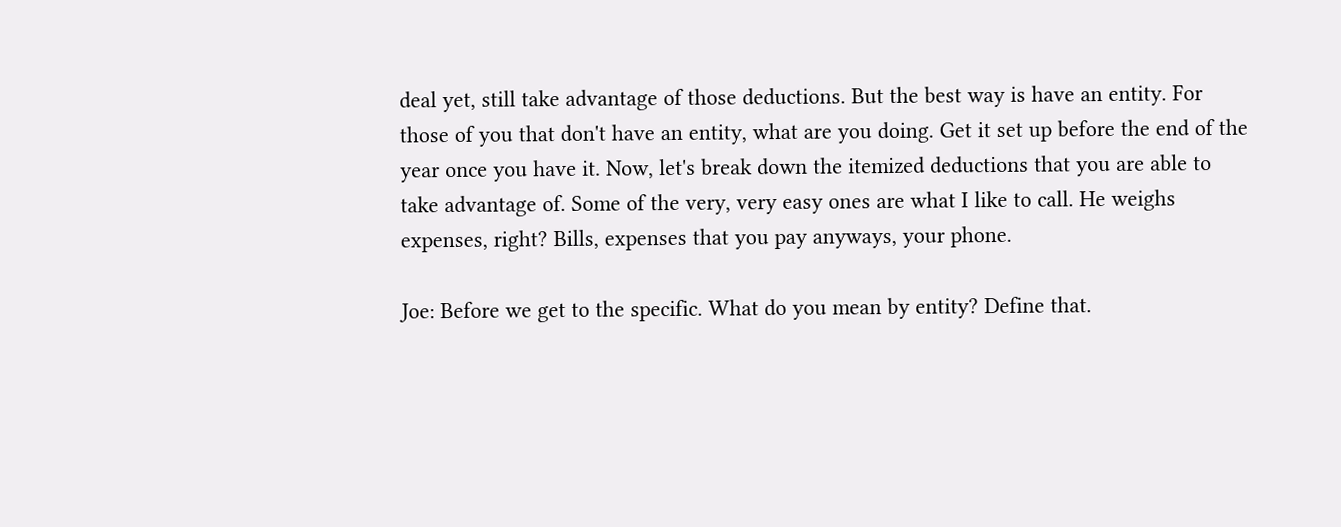deal yet, still take advantage of those deductions. But the best way is have an entity. For those of you that don't have an entity, what are you doing. Get it set up before the end of the year once you have it. Now, let's break down the itemized deductions that you are able to take advantage of. Some of the very, very easy ones are what I like to call. He weighs expenses, right? Bills, expenses that you pay anyways, your phone.

Joe: Before we get to the specific. What do you mean by entity? Define that.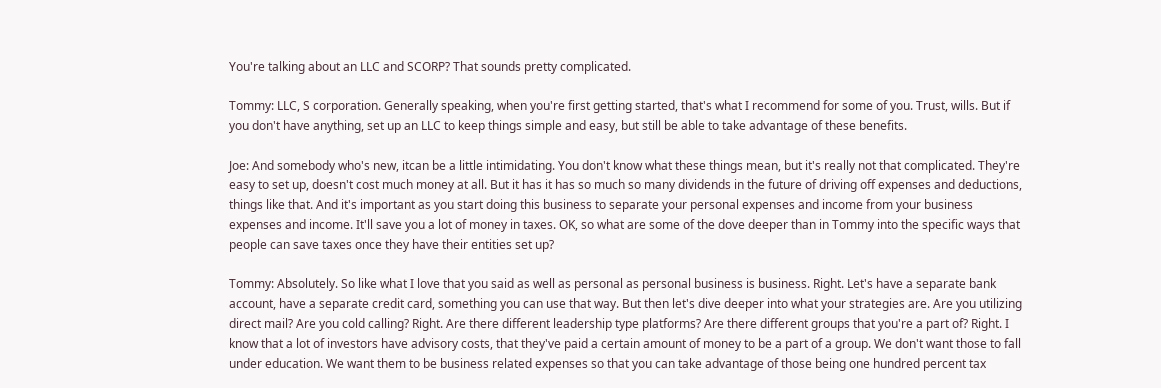You're talking about an LLC and SCORP? That sounds pretty complicated.

Tommy: LLC, S corporation. Generally speaking, when you're first getting started, that's what I recommend for some of you. Trust, wills. But if you don't have anything, set up an LLC to keep things simple and easy, but still be able to take advantage of these benefits.

Joe: And somebody who's new, itcan be a little intimidating. You don't know what these things mean, but it's really not that complicated. They're easy to set up, doesn't cost much money at all. But it has it has so much so many dividends in the future of driving off expenses and deductions, things like that. And it's important as you start doing this business to separate your personal expenses and income from your business expenses and income. It'll save you a lot of money in taxes. OK, so what are some of the dove deeper than in Tommy into the specific ways that people can save taxes once they have their entities set up?

Tommy: Absolutely. So like what I love that you said as well as personal as personal business is business. Right. Let's have a separate bank account, have a separate credit card, something you can use that way. But then let's dive deeper into what your strategies are. Are you utilizing direct mail? Are you cold calling? Right. Are there different leadership type platforms? Are there different groups that you're a part of? Right. I know that a lot of investors have advisory costs, that they've paid a certain amount of money to be a part of a group. We don't want those to fall under education. We want them to be business related expenses so that you can take advantage of those being one hundred percent tax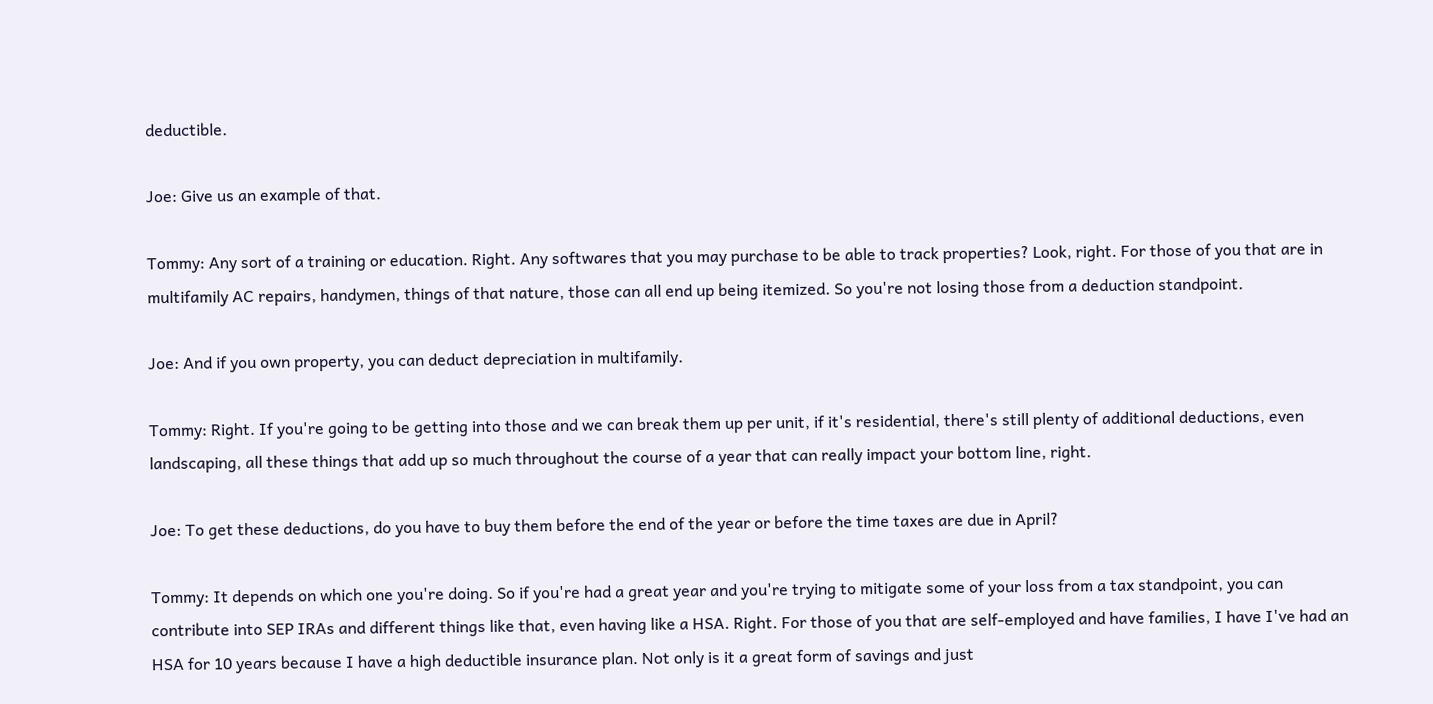deductible.

Joe: Give us an example of that.

Tommy: Any sort of a training or education. Right. Any softwares that you may purchase to be able to track properties? Look, right. For those of you that are in multifamily AC repairs, handymen, things of that nature, those can all end up being itemized. So you're not losing those from a deduction standpoint.

Joe: And if you own property, you can deduct depreciation in multifamily.

Tommy: Right. If you're going to be getting into those and we can break them up per unit, if it's residential, there's still plenty of additional deductions, even landscaping, all these things that add up so much throughout the course of a year that can really impact your bottom line, right.

Joe: To get these deductions, do you have to buy them before the end of the year or before the time taxes are due in April?

Tommy: It depends on which one you're doing. So if you're had a great year and you're trying to mitigate some of your loss from a tax standpoint, you can contribute into SEP IRAs and different things like that, even having like a HSA. Right. For those of you that are self-employed and have families, I have I've had an HSA for 10 years because I have a high deductible insurance plan. Not only is it a great form of savings and just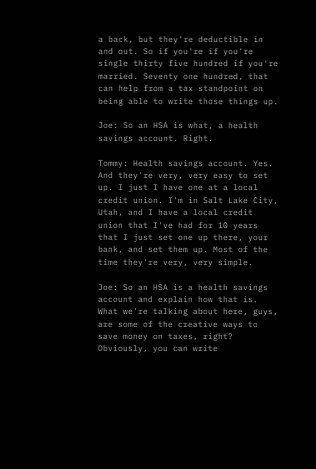a back, but they're deductible in and out. So if you're if you're single thirty five hundred if you're married. Seventy one hundred, that can help from a tax standpoint on being able to write those things up.

Joe: So an HSA is what, a health savings account. Right.

Tommy: Health savings account. Yes. And they're very, very easy to set up. I just I have one at a local credit union. I'm in Salt Lake City, Utah, and I have a local credit union that I've had for 10 years that I just set one up there, your bank, and set them up. Most of the time they're very, very simple.

Joe: So an HSA is a health savings account and explain how that is. What we're talking about here, guys, are some of the creative ways to save money on taxes, right? Obviously, you can write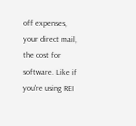off expenses, your direct mail, the cost for software. Like if you're using REI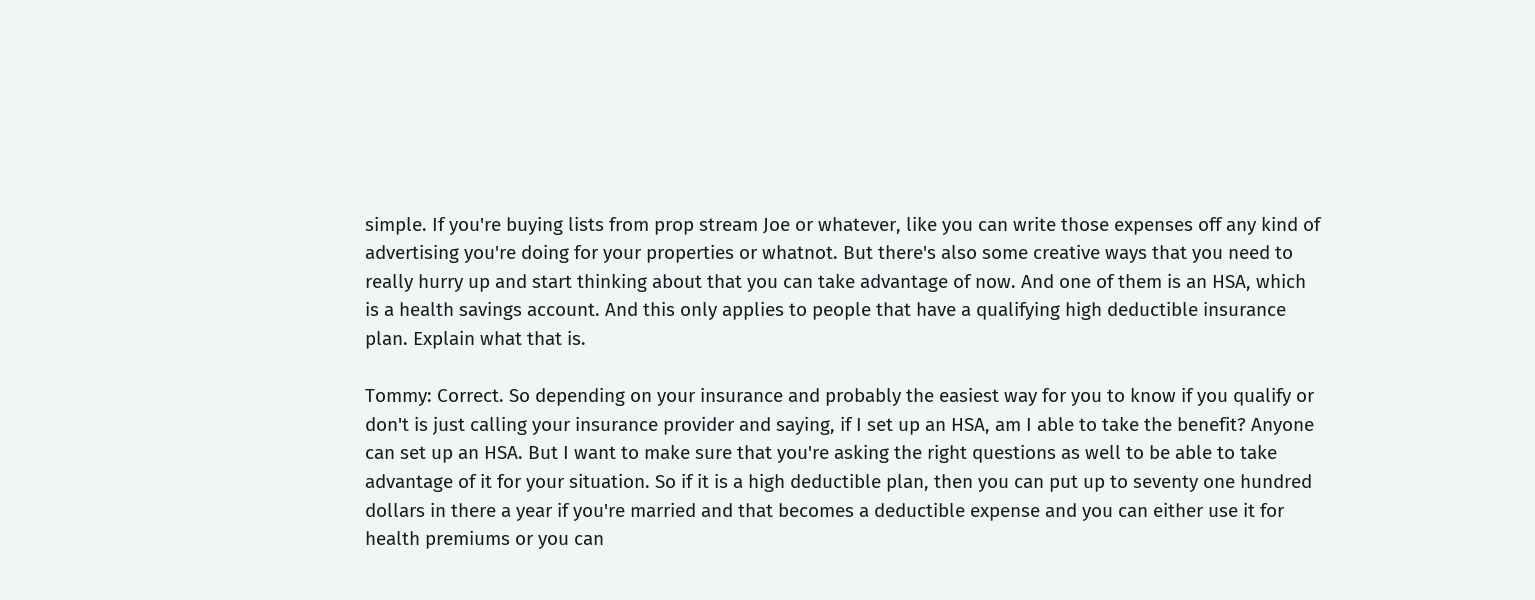simple. If you're buying lists from prop stream Joe or whatever, like you can write those expenses off any kind of advertising you're doing for your properties or whatnot. But there's also some creative ways that you need to really hurry up and start thinking about that you can take advantage of now. And one of them is an HSA, which is a health savings account. And this only applies to people that have a qualifying high deductible insurance plan. Explain what that is.

Tommy: Correct. So depending on your insurance and probably the easiest way for you to know if you qualify or don't is just calling your insurance provider and saying, if I set up an HSA, am I able to take the benefit? Anyone can set up an HSA. But I want to make sure that you're asking the right questions as well to be able to take advantage of it for your situation. So if it is a high deductible plan, then you can put up to seventy one hundred dollars in there a year if you're married and that becomes a deductible expense and you can either use it for health premiums or you can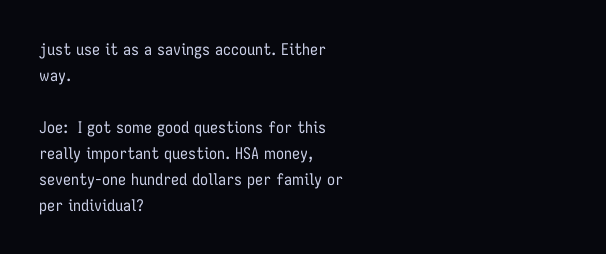just use it as a savings account. Either way.

Joe:  I got some good questions for this really important question. HSA money, seventy-one hundred dollars per family or per individual?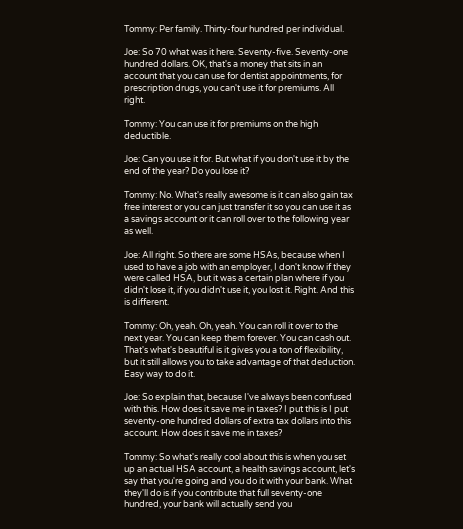Tommy: Per family. Thirty-four hundred per individual.

Joe: So 70 what was it here. Seventy-five. Seventy-one hundred dollars. OK, that's a money that sits in an account that you can use for dentist appointments, for prescription drugs, you can't use it for premiums. All right.

Tommy: You can use it for premiums on the high deductible.

Joe: Can you use it for. But what if you don't use it by the end of the year? Do you lose it?

Tommy: No. What's really awesome is it can also gain tax free interest or you can just transfer it so you can use it as a savings account or it can roll over to the following year as well.

Joe: All right. So there are some HSAs, because when I used to have a job with an employer, I don't know if they were called HSA, but it was a certain plan where if you didn't lose it, if you didn't use it, you lost it. Right. And this is different.

Tommy: Oh, yeah. Oh, yeah. You can roll it over to the next year. You can keep them forever. You can cash out. That's what's beautiful is it gives you a ton of flexibility, but it still allows you to take advantage of that deduction. Easy way to do it.

Joe: So explain that, because I've always been confused with this. How does it save me in taxes? I put this is I put seventy-one hundred dollars of extra tax dollars into this account. How does it save me in taxes?

Tommy: So what's really cool about this is when you set up an actual HSA account, a health savings account, let's say that you're going and you do it with your bank. What they'll do is if you contribute that full seventy-one hundred, your bank will actually send you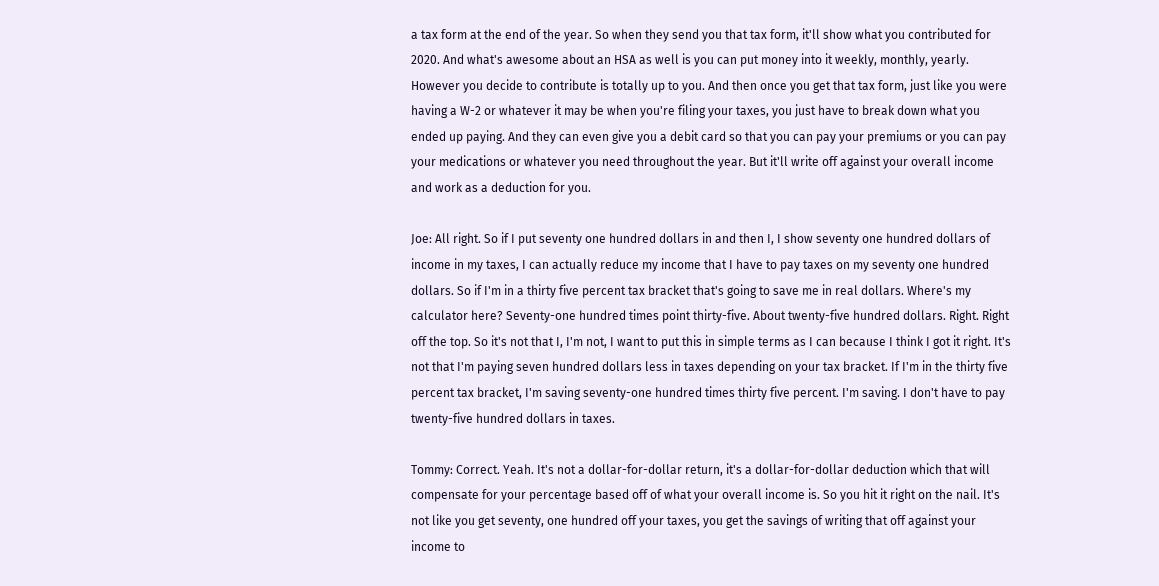a tax form at the end of the year. So when they send you that tax form, it'll show what you contributed for 2020. And what's awesome about an HSA as well is you can put money into it weekly, monthly, yearly. However you decide to contribute is totally up to you. And then once you get that tax form, just like you were having a W-2 or whatever it may be when you're filing your taxes, you just have to break down what you ended up paying. And they can even give you a debit card so that you can pay your premiums or you can pay your medications or whatever you need throughout the year. But it'll write off against your overall income and work as a deduction for you.

Joe: All right. So if I put seventy one hundred dollars in and then I, I show seventy one hundred dollars of income in my taxes, I can actually reduce my income that I have to pay taxes on my seventy one hundred dollars. So if I'm in a thirty five percent tax bracket that's going to save me in real dollars. Where's my calculator here? Seventy-one hundred times point thirty-five. About twenty-five hundred dollars. Right. Right off the top. So it's not that I, I'm not, I want to put this in simple terms as I can because I think I got it right. It's not that I'm paying seven hundred dollars less in taxes depending on your tax bracket. If I'm in the thirty five percent tax bracket, I'm saving seventy-one hundred times thirty five percent. I'm saving. I don't have to pay twenty-five hundred dollars in taxes.

Tommy: Correct. Yeah. It's not a dollar-for-dollar return, it's a dollar-for-dollar deduction which that will compensate for your percentage based off of what your overall income is. So you hit it right on the nail. It's not like you get seventy, one hundred off your taxes, you get the savings of writing that off against your income to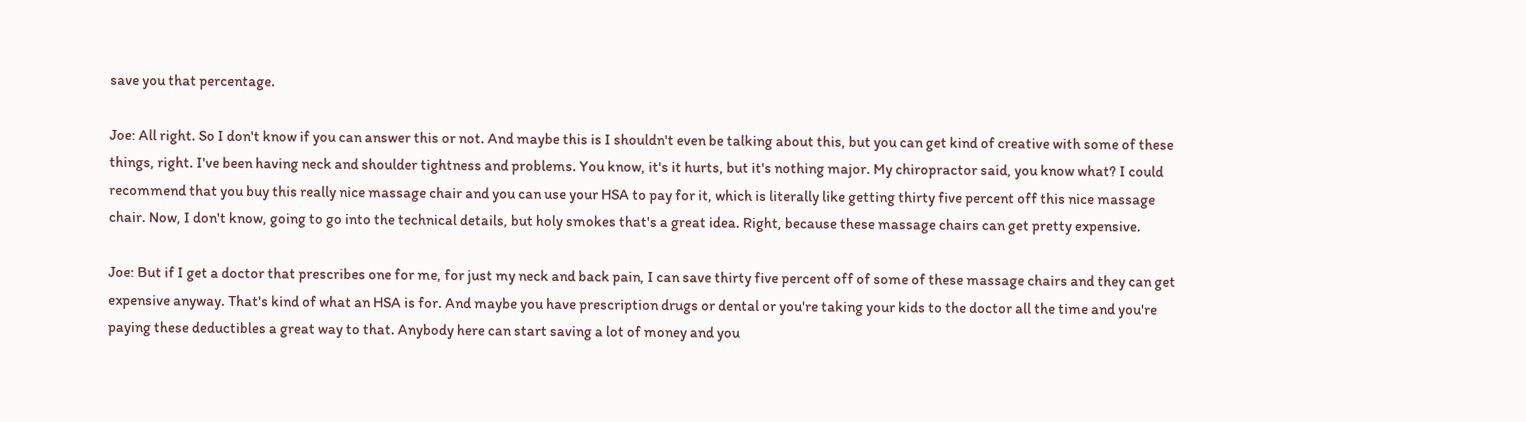save you that percentage.

Joe: All right. So I don't know if you can answer this or not. And maybe this is I shouldn't even be talking about this, but you can get kind of creative with some of these things, right. I've been having neck and shoulder tightness and problems. You know, it's it hurts, but it's nothing major. My chiropractor said, you know what? I could recommend that you buy this really nice massage chair and you can use your HSA to pay for it, which is literally like getting thirty five percent off this nice massage chair. Now, I don't know, going to go into the technical details, but holy smokes that's a great idea. Right, because these massage chairs can get pretty expensive.

Joe: But if I get a doctor that prescribes one for me, for just my neck and back pain, I can save thirty five percent off of some of these massage chairs and they can get expensive anyway. That's kind of what an HSA is for. And maybe you have prescription drugs or dental or you're taking your kids to the doctor all the time and you're paying these deductibles a great way to that. Anybody here can start saving a lot of money and you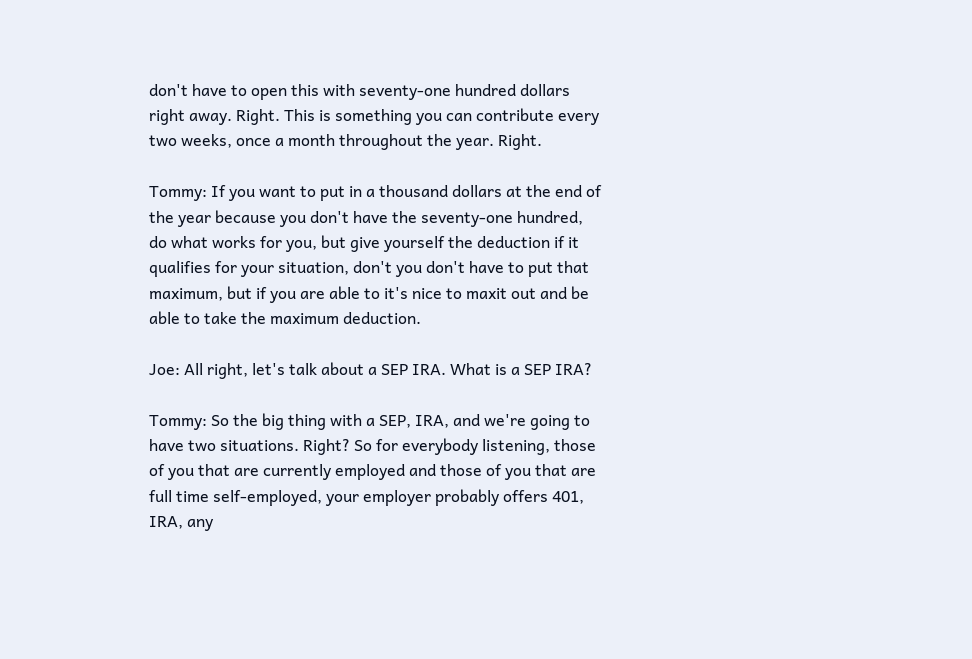don't have to open this with seventy-one hundred dollars right away. Right. This is something you can contribute every two weeks, once a month throughout the year. Right.

Tommy: If you want to put in a thousand dollars at the end of the year because you don't have the seventy-one hundred, do what works for you, but give yourself the deduction if it qualifies for your situation, don't you don't have to put that maximum, but if you are able to it's nice to maxit out and be able to take the maximum deduction.

Joe: All right, let's talk about a SEP IRA. What is a SEP IRA?

Tommy: So the big thing with a SEP, IRA, and we're going to have two situations. Right? So for everybody listening, those of you that are currently employed and those of you that are full time self-employed, your employer probably offers 401, IRA, any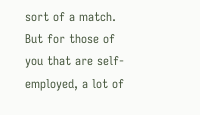sort of a match. But for those of you that are self-employed, a lot of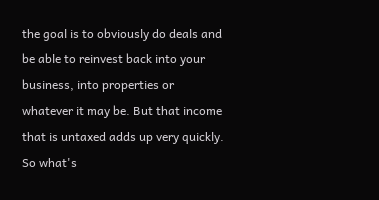the goal is to obviously do deals and be able to reinvest back into your business, into properties or whatever it may be. But that income that is untaxed adds up very quickly. So what's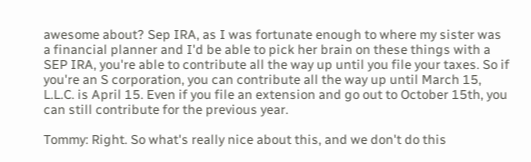awesome about? Sep IRA, as I was fortunate enough to where my sister was a financial planner and I'd be able to pick her brain on these things with a SEP IRA, you're able to contribute all the way up until you file your taxes. So if you're an S corporation, you can contribute all the way up until March 15, L.L.C. is April 15. Even if you file an extension and go out to October 15th, you can still contribute for the previous year.

Tommy: Right. So what's really nice about this, and we don't do this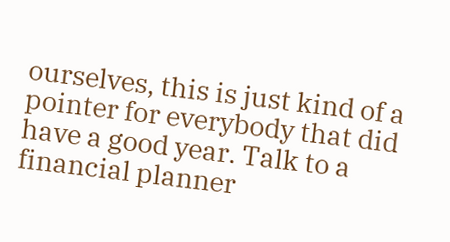ourselves, this is just kind of a pointer for everybody that did have a good year. Talk to a financial planner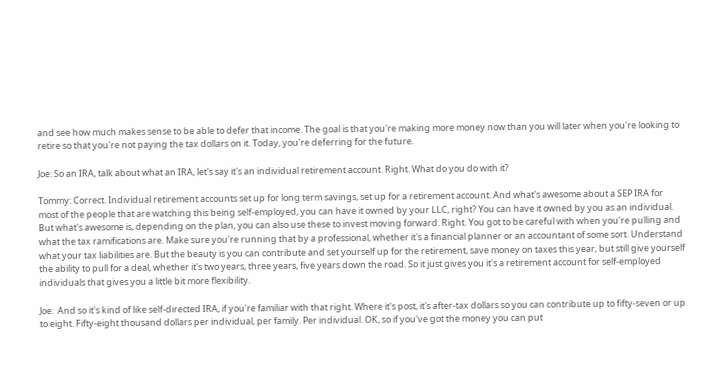and see how much makes sense to be able to defer that income. The goal is that you're making more money now than you will later when you're looking to retire so that you're not paying the tax dollars on it. Today, you're deferring for the future.

Joe: So an IRA, talk about what an IRA, let's say it's an individual retirement account. Right. What do you do with it?

Tommy: Correct. Individual retirement accounts set up for long term savings, set up for a retirement account. And what's awesome about a SEP IRA for most of the people that are watching this being self-employed, you can have it owned by your LLC, right? You can have it owned by you as an individual. But what's awesome is, depending on the plan, you can also use these to invest moving forward. Right. You got to be careful with when you're pulling and what the tax ramifications are. Make sure you're running that by a professional, whether it's a financial planner or an accountant of some sort. Understand what your tax liabilities are. But the beauty is you can contribute and set yourself up for the retirement, save money on taxes this year, but still give yourself the ability to pull for a deal, whether it's two years, three years, five years down the road. So it just gives you it's a retirement account for self-employed individuals that gives you a little bit more flexibility.

Joe:  And so it's kind of like self-directed IRA, if you're familiar with that right. Where it's post, it's after-tax dollars so you can contribute up to fifty-seven or up to eight. Fifty-eight thousand dollars per individual, per family. Per individual. OK, so if you've got the money you can put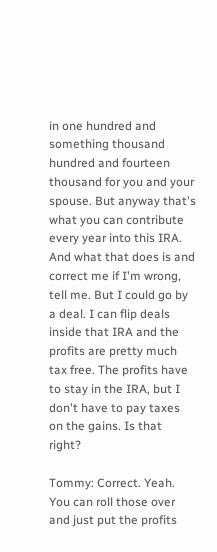in one hundred and something thousand hundred and fourteen thousand for you and your spouse. But anyway that's what you can contribute every year into this IRA. And what that does is and correct me if I'm wrong, tell me. But I could go by a deal. I can flip deals inside that IRA and the profits are pretty much tax free. The profits have to stay in the IRA, but I don't have to pay taxes on the gains. Is that right?

Tommy: Correct. Yeah. You can roll those over and just put the profits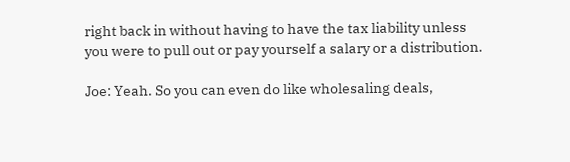right back in without having to have the tax liability unless you were to pull out or pay yourself a salary or a distribution.

Joe: Yeah. So you can even do like wholesaling deals,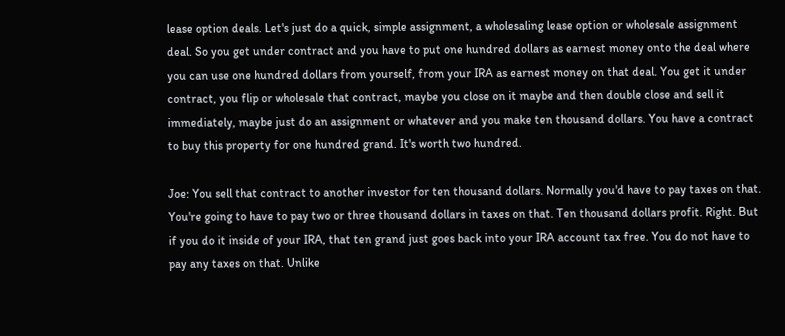lease option deals. Let's just do a quick, simple assignment, a wholesaling lease option or wholesale assignment deal. So you get under contract and you have to put one hundred dollars as earnest money onto the deal where you can use one hundred dollars from yourself, from your IRA as earnest money on that deal. You get it under contract, you flip or wholesale that contract, maybe you close on it maybe and then double close and sell it immediately, maybe just do an assignment or whatever and you make ten thousand dollars. You have a contract to buy this property for one hundred grand. It's worth two hundred.

Joe: You sell that contract to another investor for ten thousand dollars. Normally you'd have to pay taxes on that. You're going to have to pay two or three thousand dollars in taxes on that. Ten thousand dollars profit. Right. But if you do it inside of your IRA, that ten grand just goes back into your IRA account tax free. You do not have to pay any taxes on that. Unlike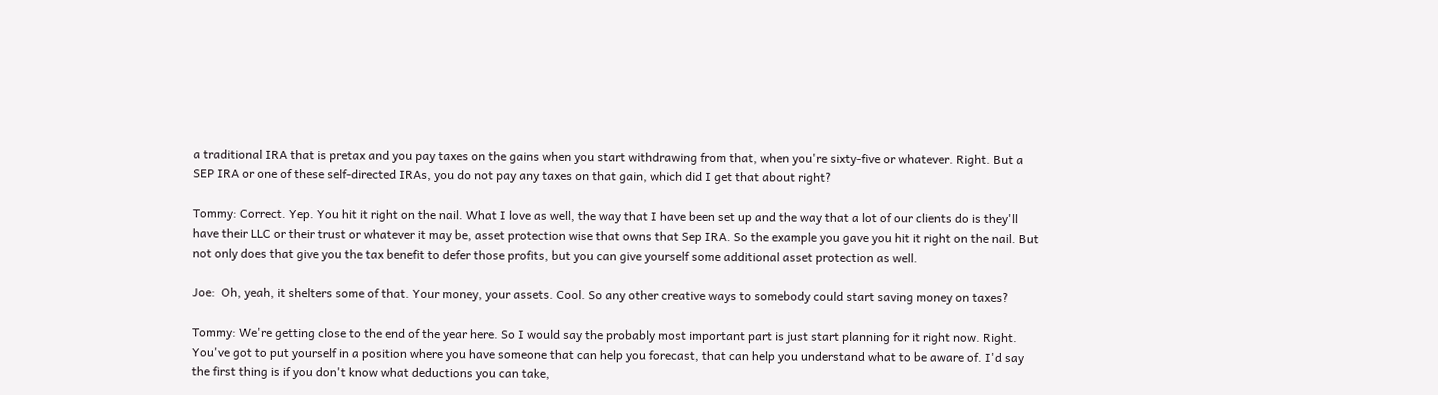a traditional IRA that is pretax and you pay taxes on the gains when you start withdrawing from that, when you're sixty-five or whatever. Right. But a SEP IRA or one of these self-directed IRAs, you do not pay any taxes on that gain, which did I get that about right?

Tommy: Correct. Yep. You hit it right on the nail. What I love as well, the way that I have been set up and the way that a lot of our clients do is they'll have their LLC or their trust or whatever it may be, asset protection wise that owns that Sep IRA. So the example you gave you hit it right on the nail. But not only does that give you the tax benefit to defer those profits, but you can give yourself some additional asset protection as well.

Joe:  Oh, yeah, it shelters some of that. Your money, your assets. Cool. So any other creative ways to somebody could start saving money on taxes?

Tommy: We're getting close to the end of the year here. So I would say the probably most important part is just start planning for it right now. Right. You've got to put yourself in a position where you have someone that can help you forecast, that can help you understand what to be aware of. I'd say the first thing is if you don't know what deductions you can take,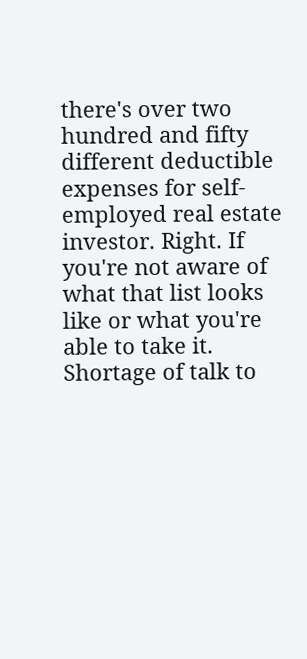there's over two hundred and fifty different deductible expenses for self-employed real estate investor. Right. If you're not aware of what that list looks like or what you're able to take it. Shortage of talk to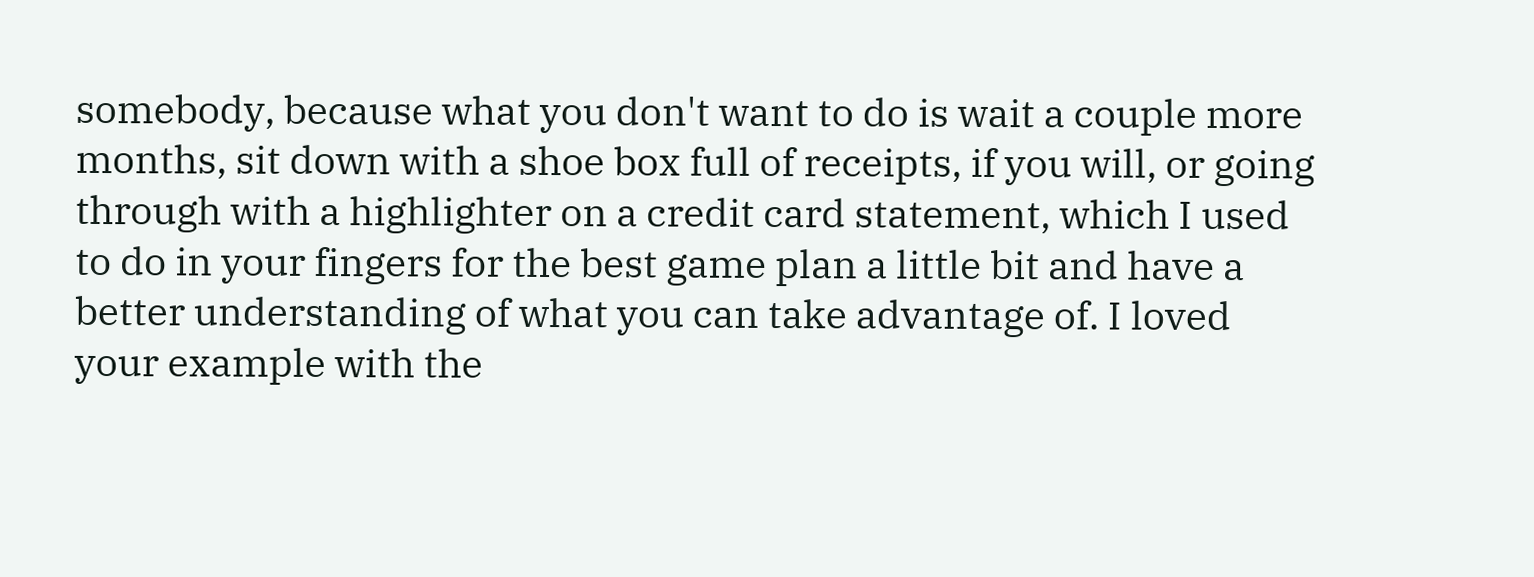somebody, because what you don't want to do is wait a couple more months, sit down with a shoe box full of receipts, if you will, or going through with a highlighter on a credit card statement, which I used to do in your fingers for the best game plan a little bit and have a better understanding of what you can take advantage of. I loved your example with the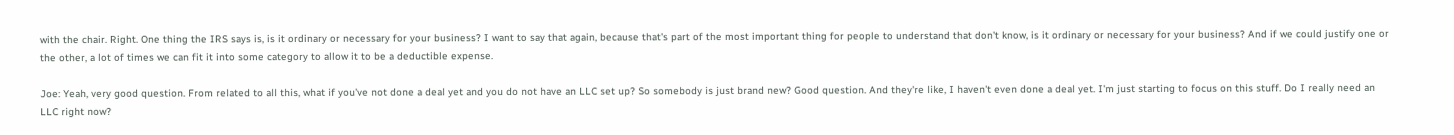with the chair. Right. One thing the IRS says is, is it ordinary or necessary for your business? I want to say that again, because that's part of the most important thing for people to understand that don't know, is it ordinary or necessary for your business? And if we could justify one or the other, a lot of times we can fit it into some category to allow it to be a deductible expense.

Joe: Yeah, very good question. From related to all this, what if you've not done a deal yet and you do not have an LLC set up? So somebody is just brand new? Good question. And they're like, I haven't even done a deal yet. I'm just starting to focus on this stuff. Do I really need an LLC right now?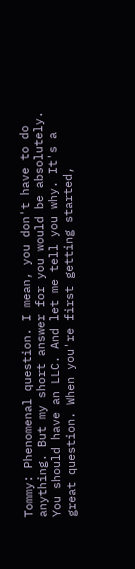Tommy: Phenomenal question. I mean, you don't have to do anything. But my short answer for you would be absolutely. You should have an LLC. And let me tell you why. It's a great question. When you're first getting started,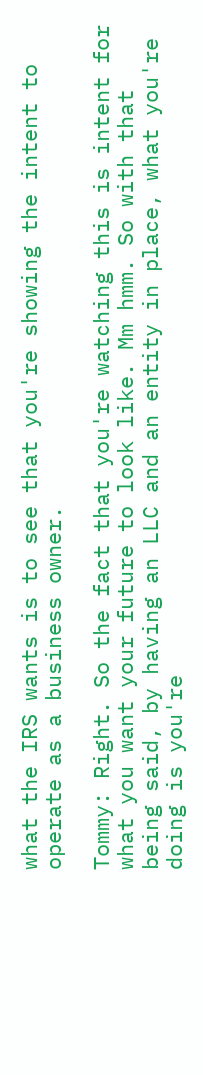what the IRS wants is to see that you're showing the intent to operate as a business owner.

Tommy: Right. So the fact that you're watching this is intent for what you want your future to look like. Mm hmm. So with that being said, by having an LLC and an entity in place, what you're doing is you're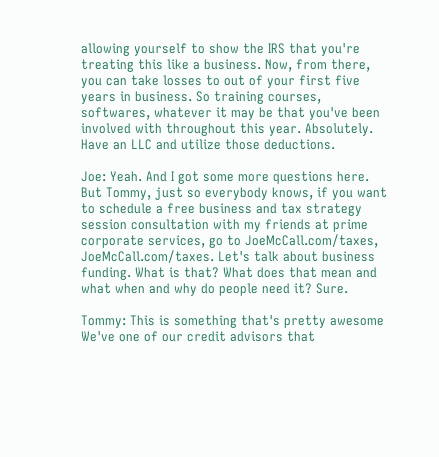allowing yourself to show the IRS that you're treating this like a business. Now, from there, you can take losses to out of your first five years in business. So training courses, softwares, whatever it may be that you've been involved with throughout this year. Absolutely. Have an LLC and utilize those deductions.

Joe: Yeah. And I got some more questions here. But Tommy, just so everybody knows, if you want to schedule a free business and tax strategy session consultation with my friends at prime corporate services, go to JoeMcCall.com/taxes, JoeMcCall.com/taxes. Let's talk about business funding. What is that? What does that mean and what when and why do people need it? Sure.

Tommy: This is something that's pretty awesome We've one of our credit advisors that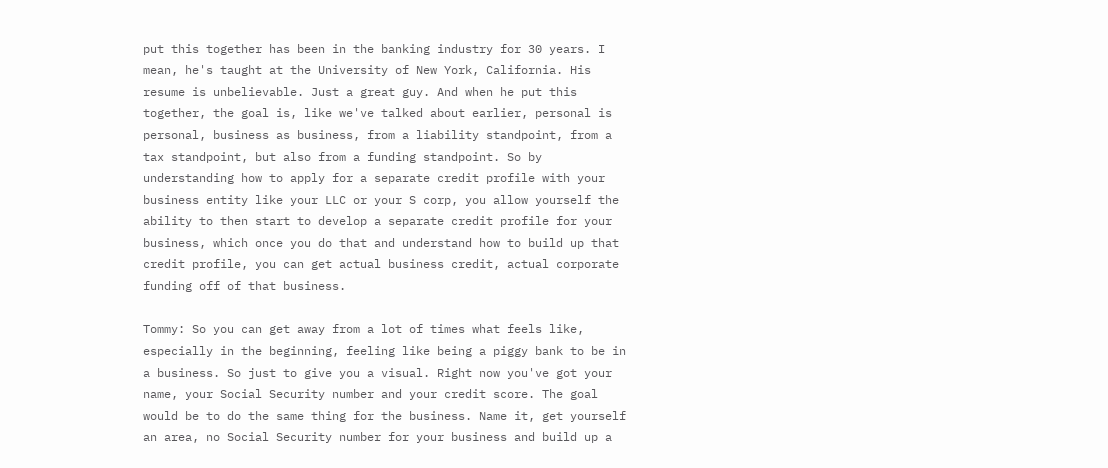put this together has been in the banking industry for 30 years. I mean, he's taught at the University of New York, California. His resume is unbelievable. Just a great guy. And when he put this together, the goal is, like we've talked about earlier, personal is personal, business as business, from a liability standpoint, from a tax standpoint, but also from a funding standpoint. So by understanding how to apply for a separate credit profile with your business entity like your LLC or your S corp, you allow yourself the ability to then start to develop a separate credit profile for your business, which once you do that and understand how to build up that credit profile, you can get actual business credit, actual corporate funding off of that business.

Tommy: So you can get away from a lot of times what feels like, especially in the beginning, feeling like being a piggy bank to be in a business. So just to give you a visual. Right now you've got your name, your Social Security number and your credit score. The goal would be to do the same thing for the business. Name it, get yourself an area, no Social Security number for your business and build up a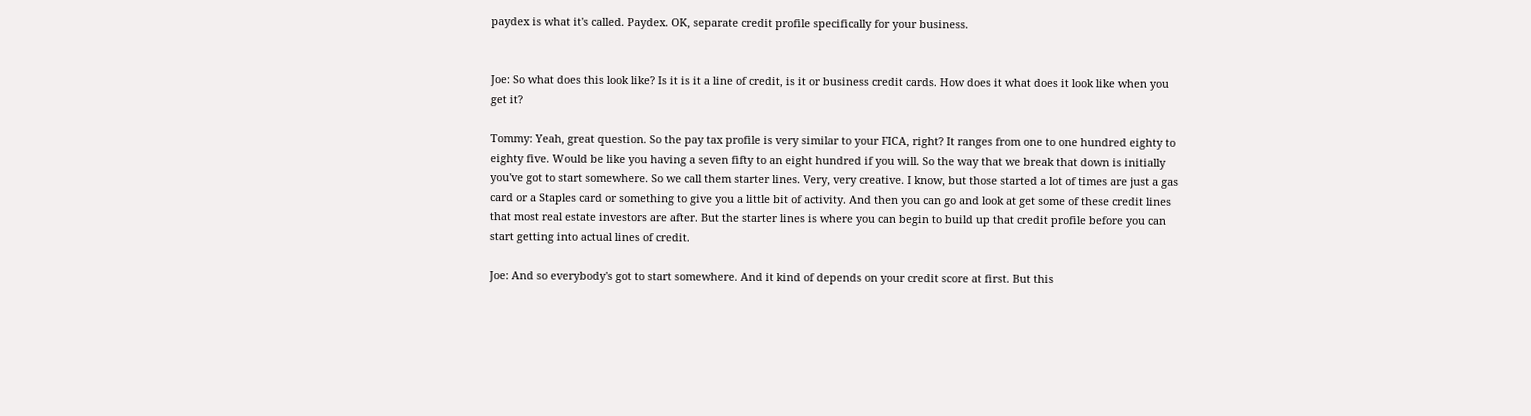paydex is what it's called. Paydex. OK, separate credit profile specifically for your business.


Joe: So what does this look like? Is it is it a line of credit, is it or business credit cards. How does it what does it look like when you get it?

Tommy: Yeah, great question. So the pay tax profile is very similar to your FICA, right? It ranges from one to one hundred eighty to eighty five. Would be like you having a seven fifty to an eight hundred if you will. So the way that we break that down is initially you've got to start somewhere. So we call them starter lines. Very, very creative. I know, but those started a lot of times are just a gas card or a Staples card or something to give you a little bit of activity. And then you can go and look at get some of these credit lines that most real estate investors are after. But the starter lines is where you can begin to build up that credit profile before you can start getting into actual lines of credit.

Joe: And so everybody's got to start somewhere. And it kind of depends on your credit score at first. But this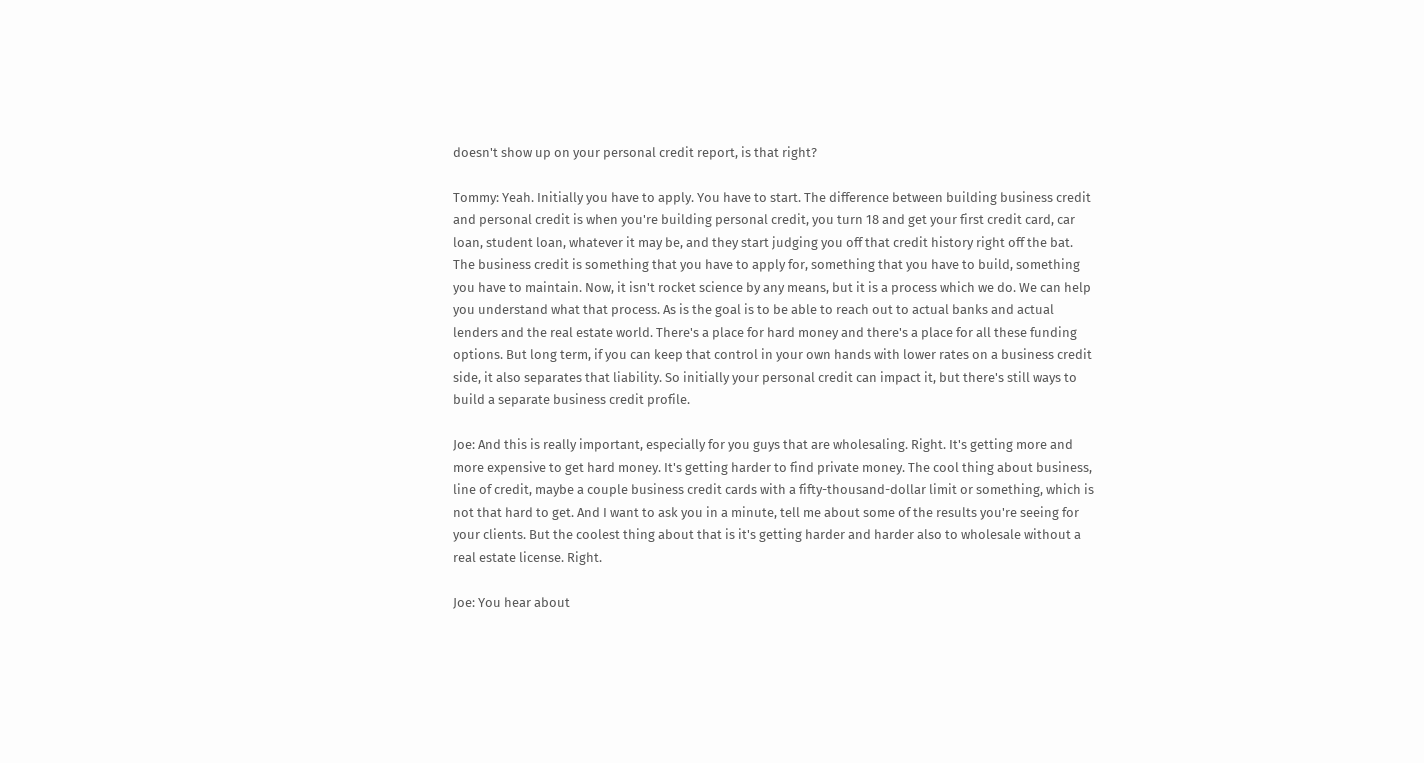doesn't show up on your personal credit report, is that right?

Tommy: Yeah. Initially you have to apply. You have to start. The difference between building business credit and personal credit is when you're building personal credit, you turn 18 and get your first credit card, car loan, student loan, whatever it may be, and they start judging you off that credit history right off the bat. The business credit is something that you have to apply for, something that you have to build, something you have to maintain. Now, it isn't rocket science by any means, but it is a process which we do. We can help you understand what that process. As is the goal is to be able to reach out to actual banks and actual lenders and the real estate world. There's a place for hard money and there's a place for all these funding options. But long term, if you can keep that control in your own hands with lower rates on a business credit side, it also separates that liability. So initially your personal credit can impact it, but there's still ways to build a separate business credit profile.

Joe: And this is really important, especially for you guys that are wholesaling. Right. It's getting more and more expensive to get hard money. It's getting harder to find private money. The cool thing about business, line of credit, maybe a couple business credit cards with a fifty-thousand-dollar limit or something, which is not that hard to get. And I want to ask you in a minute, tell me about some of the results you're seeing for your clients. But the coolest thing about that is it's getting harder and harder also to wholesale without a real estate license. Right.

Joe: You hear about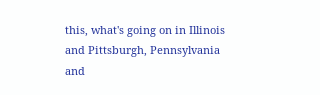this, what's going on in Illinois and Pittsburgh, Pennsylvania and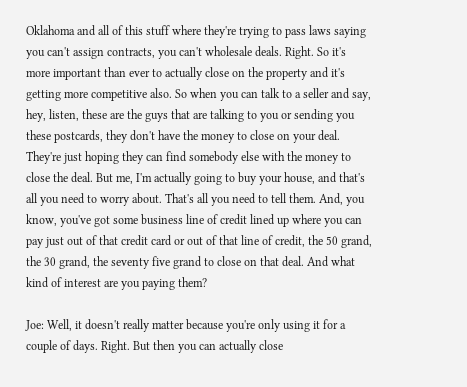Oklahoma and all of this stuff where they're trying to pass laws saying you can't assign contracts, you can't wholesale deals. Right. So it's more important than ever to actually close on the property and it's getting more competitive also. So when you can talk to a seller and say, hey, listen, these are the guys that are talking to you or sending you these postcards, they don't have the money to close on your deal. They're just hoping they can find somebody else with the money to close the deal. But me, I'm actually going to buy your house, and that's all you need to worry about. That's all you need to tell them. And, you know, you've got some business line of credit lined up where you can pay just out of that credit card or out of that line of credit, the 50 grand, the 30 grand, the seventy five grand to close on that deal. And what kind of interest are you paying them?

Joe: Well, it doesn't really matter because you're only using it for a couple of days. Right. But then you can actually close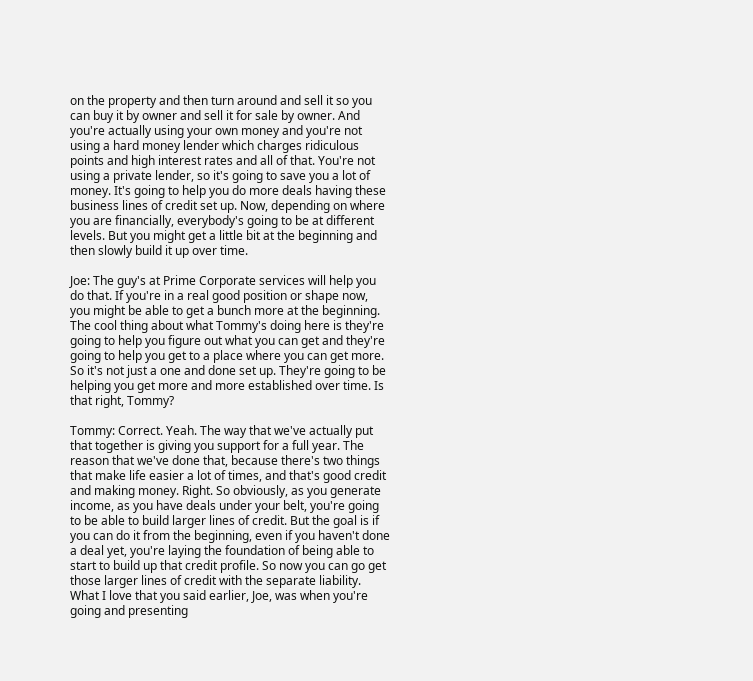on the property and then turn around and sell it so you can buy it by owner and sell it for sale by owner. And you're actually using your own money and you're not using a hard money lender which charges ridiculous points and high interest rates and all of that. You're not using a private lender, so it's going to save you a lot of money. It's going to help you do more deals having these business lines of credit set up. Now, depending on where you are financially, everybody's going to be at different levels. But you might get a little bit at the beginning and then slowly build it up over time.

Joe: The guy's at Prime Corporate services will help you do that. If you're in a real good position or shape now, you might be able to get a bunch more at the beginning. The cool thing about what Tommy's doing here is they're going to help you figure out what you can get and they're going to help you get to a place where you can get more. So it's not just a one and done set up. They're going to be helping you get more and more established over time. Is that right, Tommy?

Tommy: Correct. Yeah. The way that we've actually put that together is giving you support for a full year. The reason that we've done that, because there's two things that make life easier a lot of times, and that's good credit and making money. Right. So obviously, as you generate income, as you have deals under your belt, you're going to be able to build larger lines of credit. But the goal is if you can do it from the beginning, even if you haven't done a deal yet, you're laying the foundation of being able to start to build up that credit profile. So now you can go get those larger lines of credit with the separate liability. What I love that you said earlier, Joe, was when you're going and presenting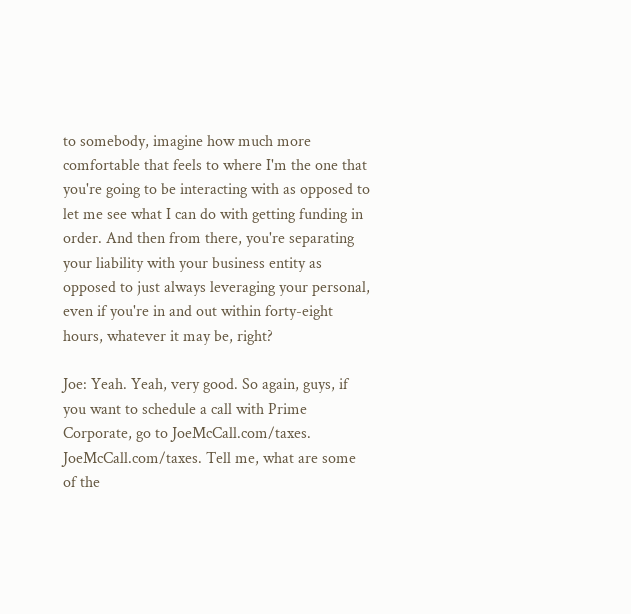to somebody, imagine how much more comfortable that feels to where I'm the one that you're going to be interacting with as opposed to let me see what I can do with getting funding in order. And then from there, you're separating your liability with your business entity as opposed to just always leveraging your personal, even if you're in and out within forty-eight hours, whatever it may be, right?

Joe: Yeah. Yeah, very good. So again, guys, if you want to schedule a call with Prime Corporate, go to JoeMcCall.com/taxes. JoeMcCall.com/taxes. Tell me, what are some of the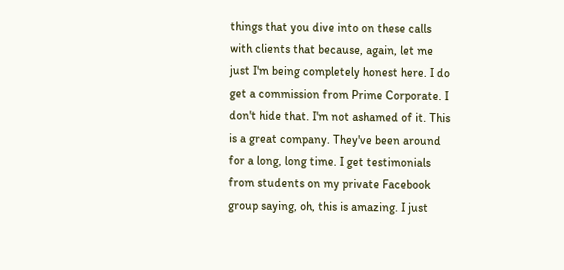things that you dive into on these calls with clients that because, again, let me just I'm being completely honest here. I do get a commission from Prime Corporate. I don't hide that. I'm not ashamed of it. This is a great company. They've been around for a long, long time. I get testimonials from students on my private Facebook group saying, oh, this is amazing. I just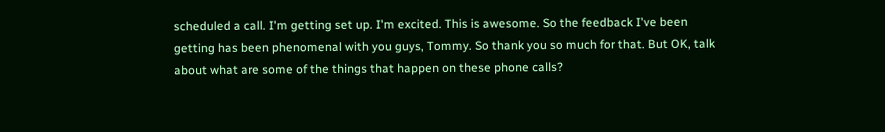scheduled a call. I'm getting set up. I'm excited. This is awesome. So the feedback I've been getting has been phenomenal with you guys, Tommy. So thank you so much for that. But OK, talk about what are some of the things that happen on these phone calls?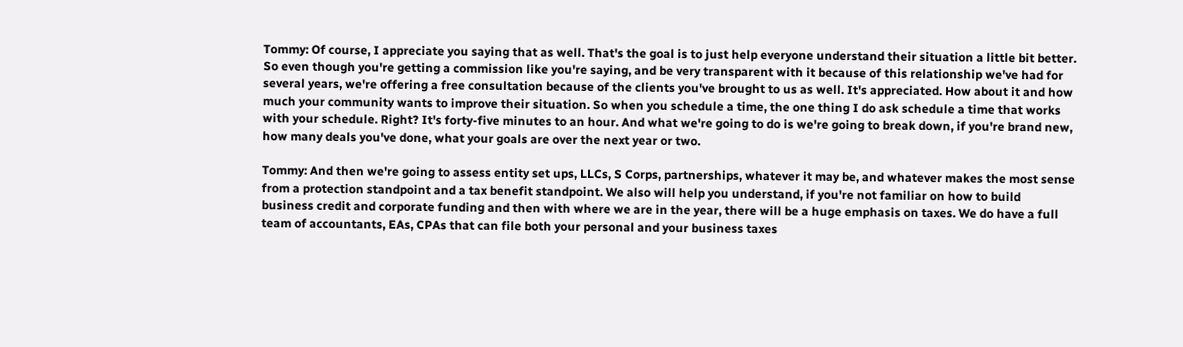Tommy: Of course, I appreciate you saying that as well. That's the goal is to just help everyone understand their situation a little bit better. So even though you're getting a commission like you're saying, and be very transparent with it because of this relationship we've had for several years, we're offering a free consultation because of the clients you've brought to us as well. It's appreciated. How about it and how much your community wants to improve their situation. So when you schedule a time, the one thing I do ask schedule a time that works with your schedule. Right? It's forty-five minutes to an hour. And what we're going to do is we're going to break down, if you're brand new, how many deals you've done, what your goals are over the next year or two.

Tommy: And then we're going to assess entity set ups, LLCs, S Corps, partnerships, whatever it may be, and whatever makes the most sense from a protection standpoint and a tax benefit standpoint. We also will help you understand, if you're not familiar on how to build business credit and corporate funding and then with where we are in the year, there will be a huge emphasis on taxes. We do have a full team of accountants, EAs, CPAs that can file both your personal and your business taxes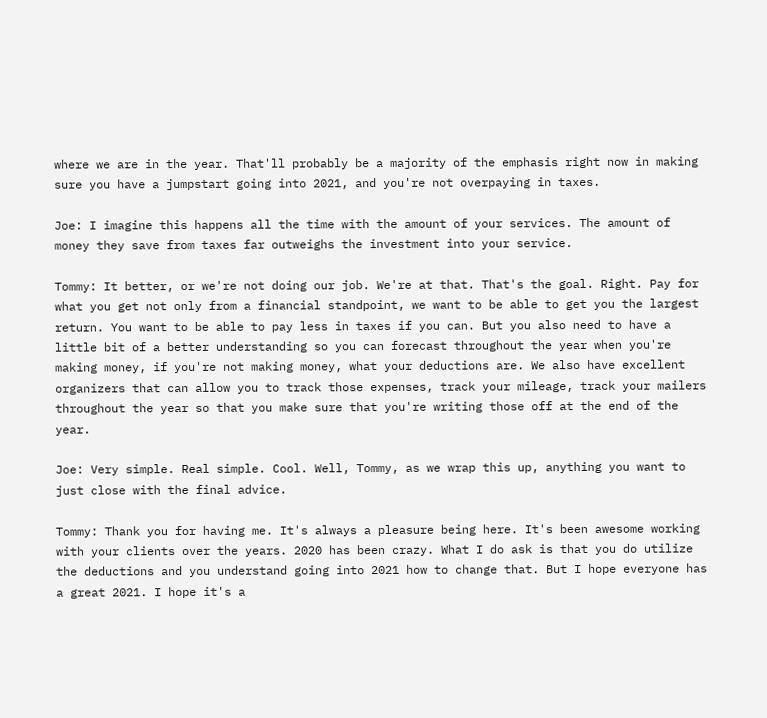where we are in the year. That'll probably be a majority of the emphasis right now in making sure you have a jumpstart going into 2021, and you're not overpaying in taxes.

Joe: I imagine this happens all the time with the amount of your services. The amount of money they save from taxes far outweighs the investment into your service.

Tommy: It better, or we're not doing our job. We're at that. That's the goal. Right. Pay for what you get not only from a financial standpoint, we want to be able to get you the largest return. You want to be able to pay less in taxes if you can. But you also need to have a little bit of a better understanding so you can forecast throughout the year when you're making money, if you're not making money, what your deductions are. We also have excellent organizers that can allow you to track those expenses, track your mileage, track your mailers throughout the year so that you make sure that you're writing those off at the end of the year.

Joe: Very simple. Real simple. Cool. Well, Tommy, as we wrap this up, anything you want to just close with the final advice.

Tommy: Thank you for having me. It's always a pleasure being here. It's been awesome working with your clients over the years. 2020 has been crazy. What I do ask is that you do utilize the deductions and you understand going into 2021 how to change that. But I hope everyone has a great 2021. I hope it's a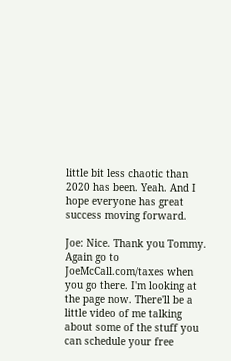little bit less chaotic than 2020 has been. Yeah. And I hope everyone has great success moving forward.

Joe: Nice. Thank you Tommy. Again go to JoeMcCall.com/taxes when you go there. I'm looking at the page now. There'll be a little video of me talking about some of the stuff you can schedule your free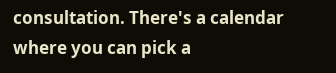consultation. There's a calendar where you can pick a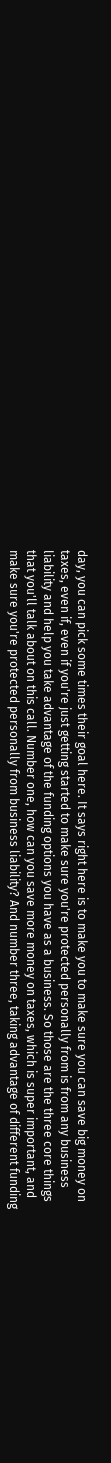day, you can pick some times their goal here. It says right here is to make you to make sure you can save big money on taxes, even if, even if you're just getting started to make sure you're protected personally from is from any business liability and help you take advantage of the funding options you have as a business. So those are the three core things that you'll talk about on this call. Number one, how can you save more money on taxes, which is super important, and make sure you're protected personally from business liability? And number three, taking advantage of different funding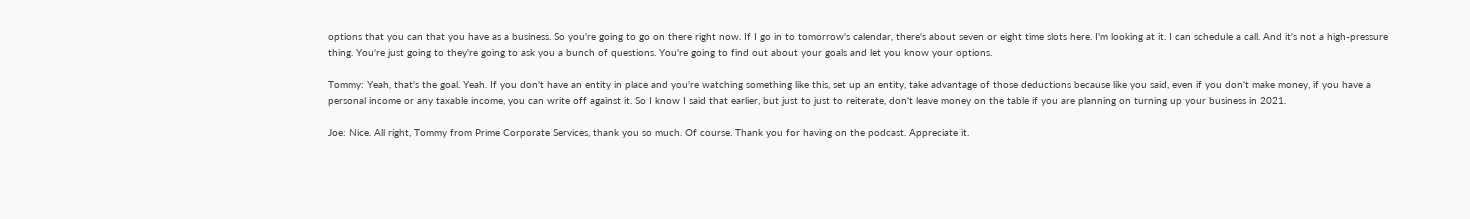options that you can that you have as a business. So you're going to go on there right now. If I go in to tomorrow's calendar, there's about seven or eight time slots here. I'm looking at it. I can schedule a call. And it's not a high-pressure thing. You're just going to they're going to ask you a bunch of questions. You're going to find out about your goals and let you know your options.

Tommy: Yeah, that's the goal. Yeah. If you don't have an entity in place and you're watching something like this, set up an entity, take advantage of those deductions because like you said, even if you don't make money, if you have a personal income or any taxable income, you can write off against it. So I know I said that earlier, but just to just to reiterate, don't leave money on the table if you are planning on turning up your business in 2021.

Joe: Nice. All right, Tommy from Prime Corporate Services, thank you so much. Of course. Thank you for having on the podcast. Appreciate it.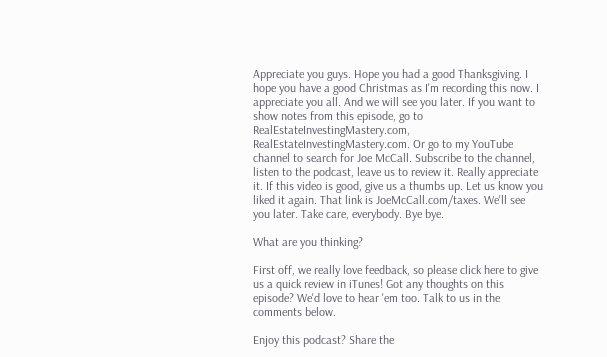Appreciate you guys. Hope you had a good Thanksgiving. I hope you have a good Christmas as I'm recording this now. I appreciate you all. And we will see you later. If you want to show notes from this episode, go to RealEstateInvestingMastery.com, RealEstateInvestingMastery.com. Or go to my YouTube channel to search for Joe McCall. Subscribe to the channel, listen to the podcast, leave us to review it. Really appreciate it. If this video is good, give us a thumbs up. Let us know you liked it again. That link is JoeMcCall.com/taxes. We'll see you later. Take care, everybody. Bye bye.

What are you thinking?

First off, we really love feedback, so please click here to give us a quick review in iTunes! Got any thoughts on this episode? We'd love to hear 'em too. Talk to us in the comments below.

Enjoy this podcast? Share the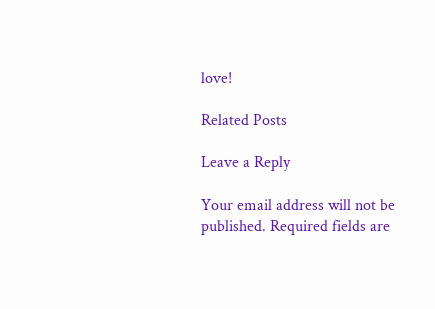love!

Related Posts

Leave a Reply

Your email address will not be published. Required fields are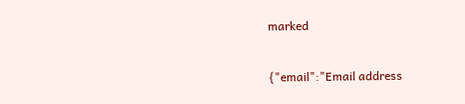marked

{"email":"Email address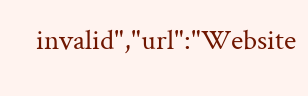invalid","url":"Website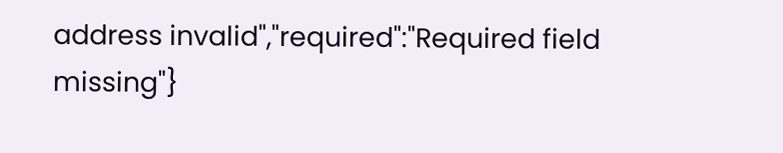address invalid","required":"Required field missing"}